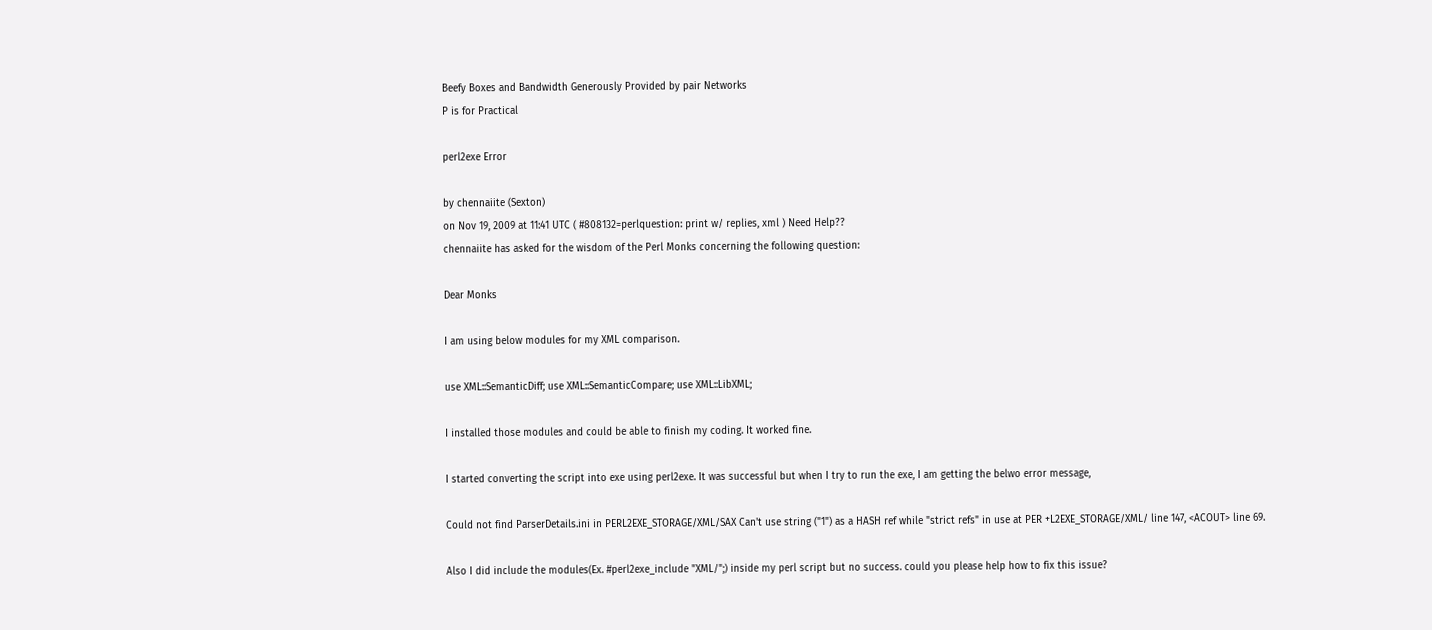Beefy Boxes and Bandwidth Generously Provided by pair Networks
P is for Practical

perl2exe Error

by chennaiite (Sexton)
on Nov 19, 2009 at 11:41 UTC ( #808132=perlquestion: print w/ replies, xml ) Need Help??
chennaiite has asked for the wisdom of the Perl Monks concerning the following question:

Dear Monks

I am using below modules for my XML comparison.

use XML::SemanticDiff; use XML::SemanticCompare; use XML::LibXML;

I installed those modules and could be able to finish my coding. It worked fine.

I started converting the script into exe using perl2exe. It was successful but when I try to run the exe, I am getting the belwo error message,

Could not find ParserDetails.ini in PERL2EXE_STORAGE/XML/SAX Can't use string ("1") as a HASH ref while "strict refs" in use at PER +L2EXE_STORAGE/XML/ line 147, <ACOUT> line 69.

Also I did include the modules(Ex. #perl2exe_include "XML/";) inside my perl script but no success. could you please help how to fix this issue?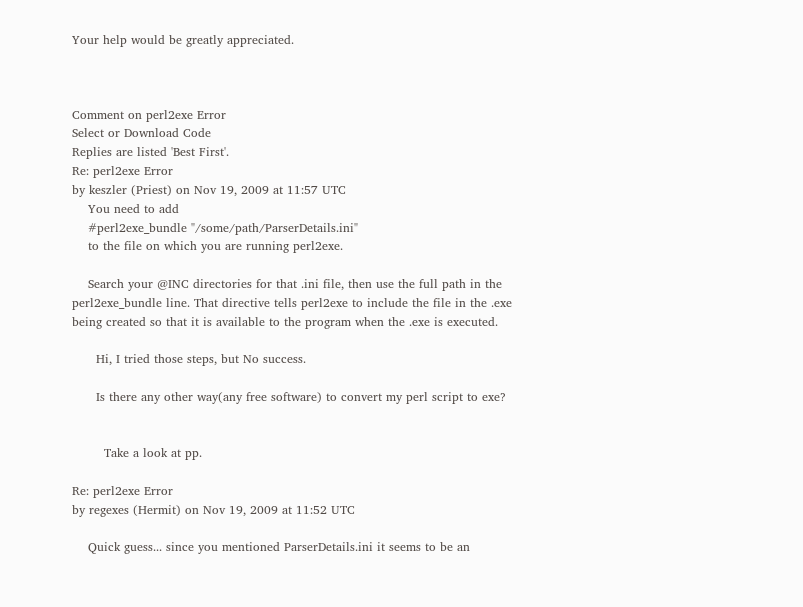Your help would be greatly appreciated.



Comment on perl2exe Error
Select or Download Code
Replies are listed 'Best First'.
Re: perl2exe Error
by keszler (Priest) on Nov 19, 2009 at 11:57 UTC
    You need to add
    #perl2exe_bundle "/some/path/ParserDetails.ini"
    to the file on which you are running perl2exe.

    Search your @INC directories for that .ini file, then use the full path in the perl2exe_bundle line. That directive tells perl2exe to include the file in the .exe being created so that it is available to the program when the .exe is executed.

      Hi, I tried those steps, but No success.

      Is there any other way(any free software) to convert my perl script to exe?


        Take a look at pp.

Re: perl2exe Error
by regexes (Hermit) on Nov 19, 2009 at 11:52 UTC

    Quick guess... since you mentioned ParserDetails.ini it seems to be an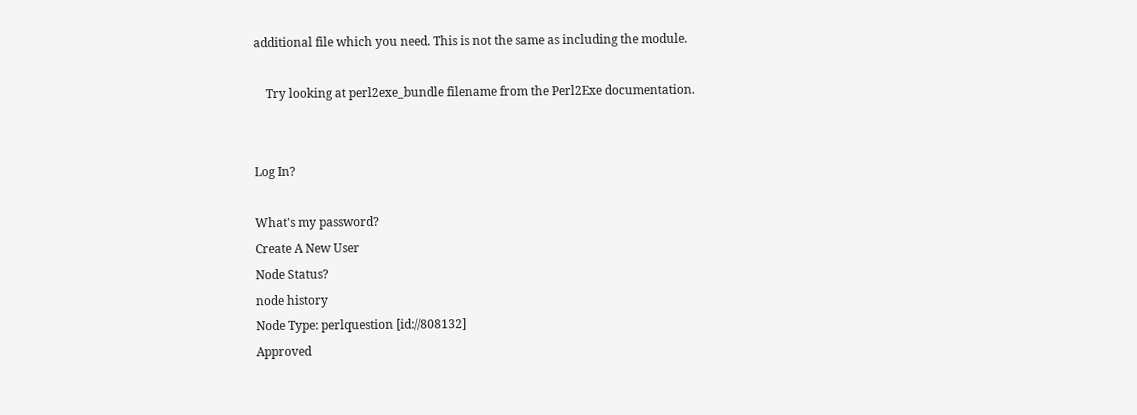additional file which you need. This is not the same as including the module.

    Try looking at perl2exe_bundle filename from the Perl2Exe documentation.


Log In?

What's my password?
Create A New User
Node Status?
node history
Node Type: perlquestion [id://808132]
Approved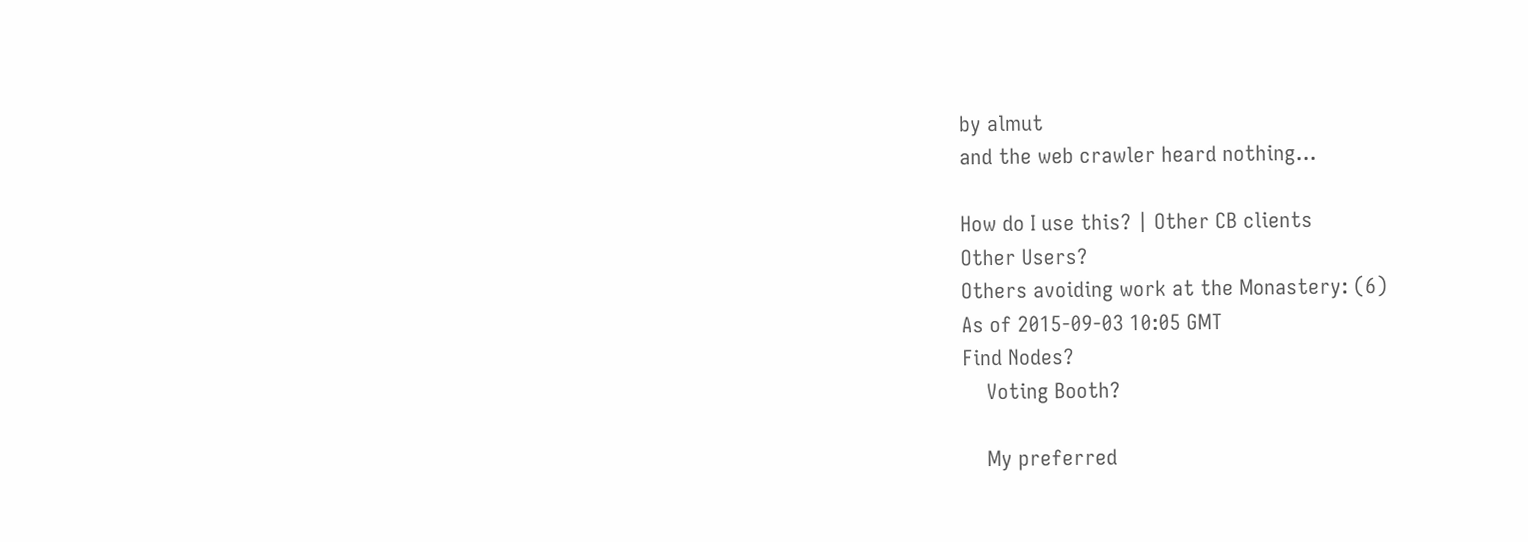by almut
and the web crawler heard nothing...

How do I use this? | Other CB clients
Other Users?
Others avoiding work at the Monastery: (6)
As of 2015-09-03 10:05 GMT
Find Nodes?
    Voting Booth?

    My preferred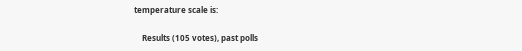temperature scale is:

    Results (105 votes), past polls